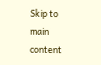Skip to main content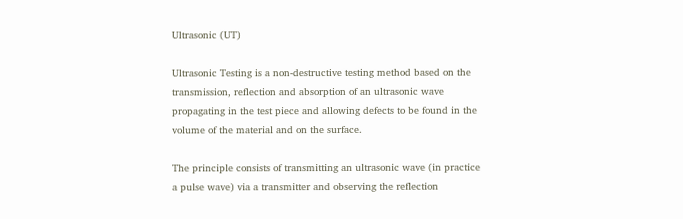Ultrasonic (UT)

Ultrasonic Testing is a non-destructive testing method based on the transmission, reflection and absorption of an ultrasonic wave propagating in the test piece and allowing defects to be found in the volume of the material and on the surface.

The principle consists of transmitting an ultrasonic wave (in practice a pulse wave) via a transmitter and observing the reflection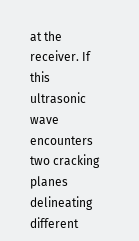at the receiver. If this ultrasonic wave encounters two cracking planes delineating different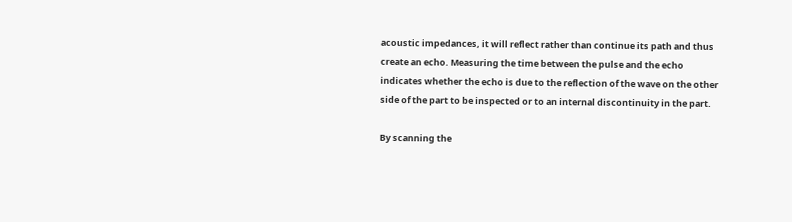acoustic impedances, it will reflect rather than continue its path and thus create an echo. Measuring the time between the pulse and the echo indicates whether the echo is due to the reflection of the wave on the other side of the part to be inspected or to an internal discontinuity in the part.

By scanning the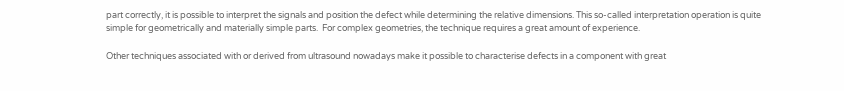part correctly, it is possible to interpret the signals and position the defect while determining the relative dimensions. This so-called interpretation operation is quite simple for geometrically and materially simple parts.  For complex geometries, the technique requires a great amount of experience.

Other techniques associated with or derived from ultrasound nowadays make it possible to characterise defects in a component with great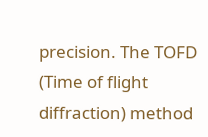precision. The TOFD (Time of flight diffraction) method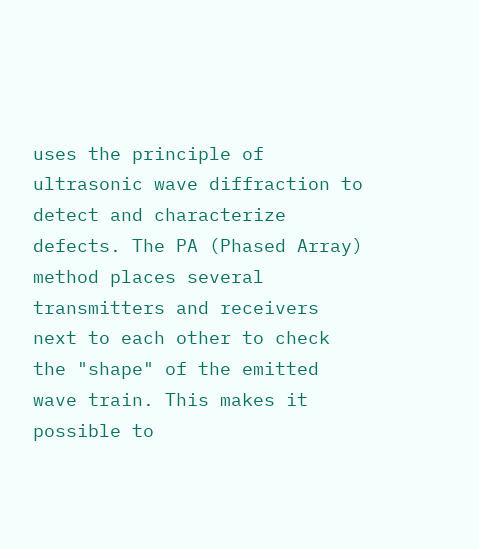uses the principle of ultrasonic wave diffraction to detect and characterize defects. The PA (Phased Array) method places several transmitters and receivers next to each other to check the "shape" of the emitted wave train. This makes it possible to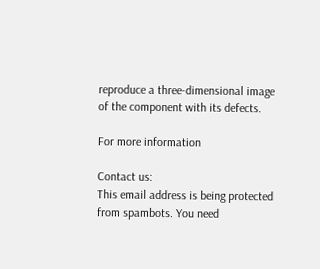reproduce a three-dimensional image of the component with its defects.

For more information

Contact us:
This email address is being protected from spambots. You need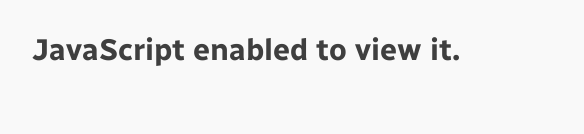JavaScript enabled to view it.